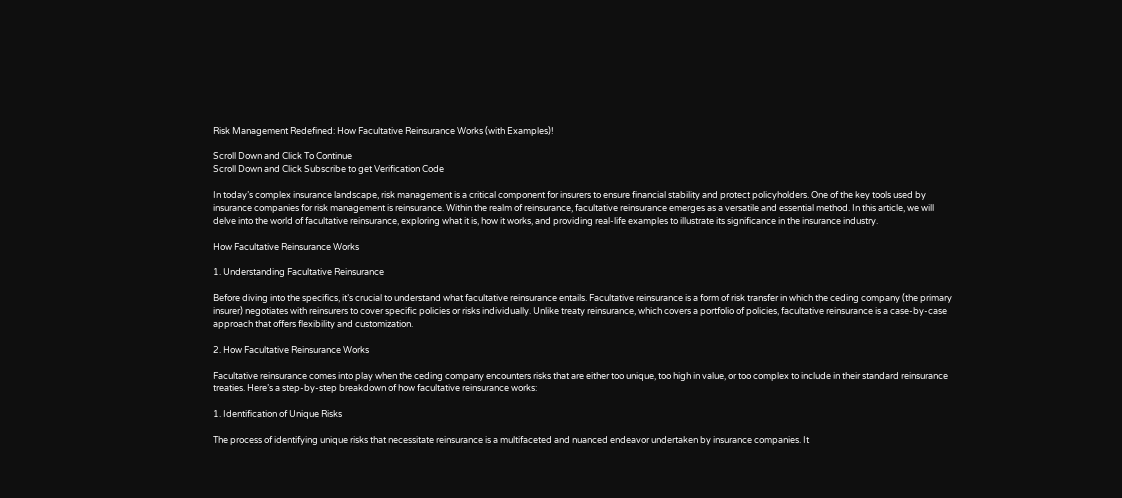Risk Management Redefined: How Facultative Reinsurance Works (with Examples)!

Scroll Down and Click To Continue
Scroll Down and Click Subscribe to get Verification Code

In today’s complex insurance landscape, risk management is a critical component for insurers to ensure financial stability and protect policyholders. One of the key tools used by insurance companies for risk management is reinsurance. Within the realm of reinsurance, facultative reinsurance emerges as a versatile and essential method. In this article, we will delve into the world of facultative reinsurance, exploring what it is, how it works, and providing real-life examples to illustrate its significance in the insurance industry.

How Facultative Reinsurance Works

1. Understanding Facultative Reinsurance

Before diving into the specifics, it’s crucial to understand what facultative reinsurance entails. Facultative reinsurance is a form of risk transfer in which the ceding company (the primary insurer) negotiates with reinsurers to cover specific policies or risks individually. Unlike treaty reinsurance, which covers a portfolio of policies, facultative reinsurance is a case-by-case approach that offers flexibility and customization.

2. How Facultative Reinsurance Works

Facultative reinsurance comes into play when the ceding company encounters risks that are either too unique, too high in value, or too complex to include in their standard reinsurance treaties. Here’s a step-by-step breakdown of how facultative reinsurance works:

1. Identification of Unique Risks

The process of identifying unique risks that necessitate reinsurance is a multifaceted and nuanced endeavor undertaken by insurance companies. It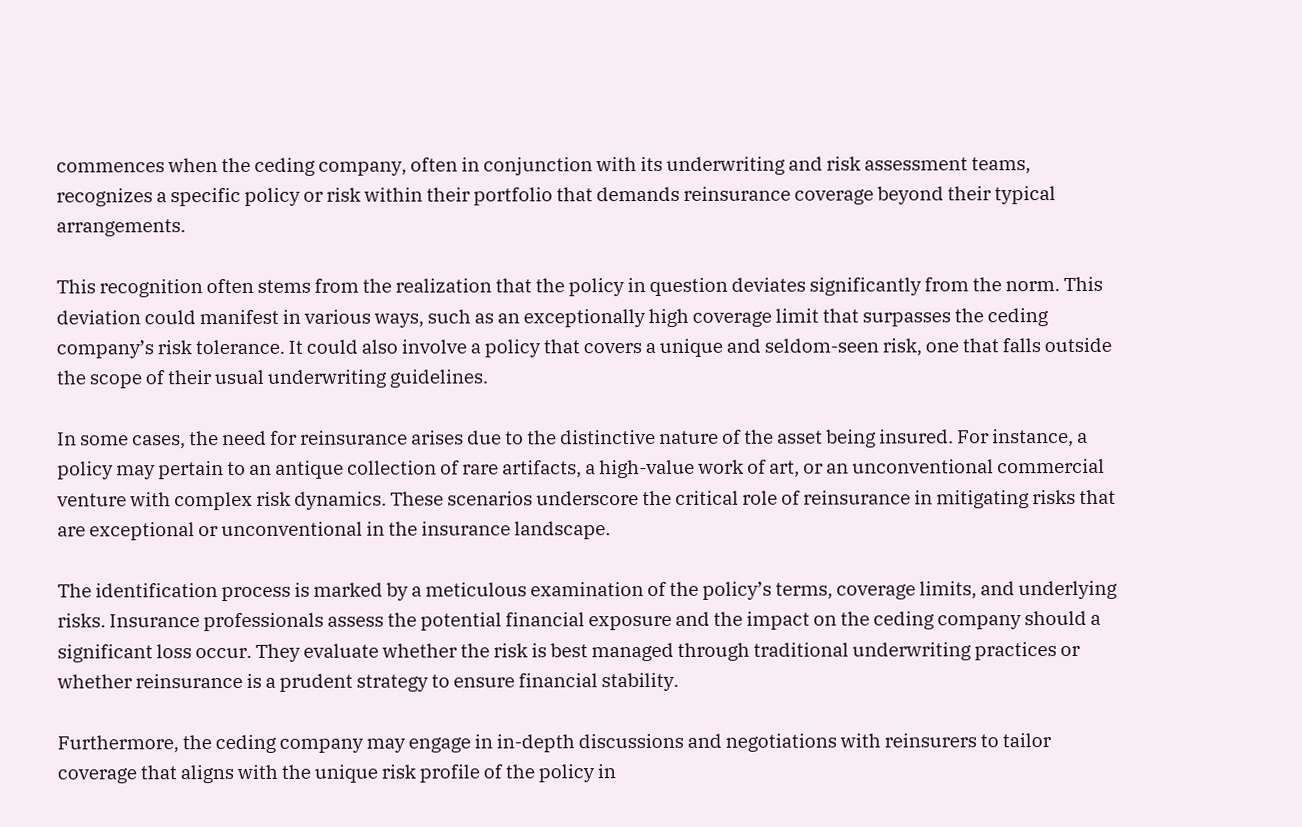commences when the ceding company, often in conjunction with its underwriting and risk assessment teams, recognizes a specific policy or risk within their portfolio that demands reinsurance coverage beyond their typical arrangements.

This recognition often stems from the realization that the policy in question deviates significantly from the norm. This deviation could manifest in various ways, such as an exceptionally high coverage limit that surpasses the ceding company’s risk tolerance. It could also involve a policy that covers a unique and seldom-seen risk, one that falls outside the scope of their usual underwriting guidelines.

In some cases, the need for reinsurance arises due to the distinctive nature of the asset being insured. For instance, a policy may pertain to an antique collection of rare artifacts, a high-value work of art, or an unconventional commercial venture with complex risk dynamics. These scenarios underscore the critical role of reinsurance in mitigating risks that are exceptional or unconventional in the insurance landscape.

The identification process is marked by a meticulous examination of the policy’s terms, coverage limits, and underlying risks. Insurance professionals assess the potential financial exposure and the impact on the ceding company should a significant loss occur. They evaluate whether the risk is best managed through traditional underwriting practices or whether reinsurance is a prudent strategy to ensure financial stability.

Furthermore, the ceding company may engage in in-depth discussions and negotiations with reinsurers to tailor coverage that aligns with the unique risk profile of the policy in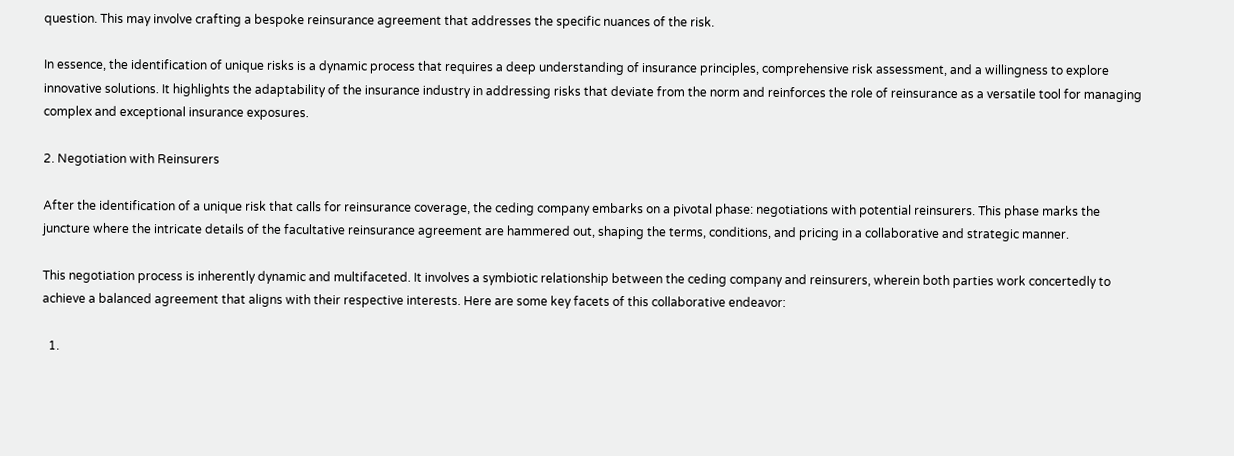question. This may involve crafting a bespoke reinsurance agreement that addresses the specific nuances of the risk.

In essence, the identification of unique risks is a dynamic process that requires a deep understanding of insurance principles, comprehensive risk assessment, and a willingness to explore innovative solutions. It highlights the adaptability of the insurance industry in addressing risks that deviate from the norm and reinforces the role of reinsurance as a versatile tool for managing complex and exceptional insurance exposures.

2. Negotiation with Reinsurers

After the identification of a unique risk that calls for reinsurance coverage, the ceding company embarks on a pivotal phase: negotiations with potential reinsurers. This phase marks the juncture where the intricate details of the facultative reinsurance agreement are hammered out, shaping the terms, conditions, and pricing in a collaborative and strategic manner.

This negotiation process is inherently dynamic and multifaceted. It involves a symbiotic relationship between the ceding company and reinsurers, wherein both parties work concertedly to achieve a balanced agreement that aligns with their respective interests. Here are some key facets of this collaborative endeavor:

  1.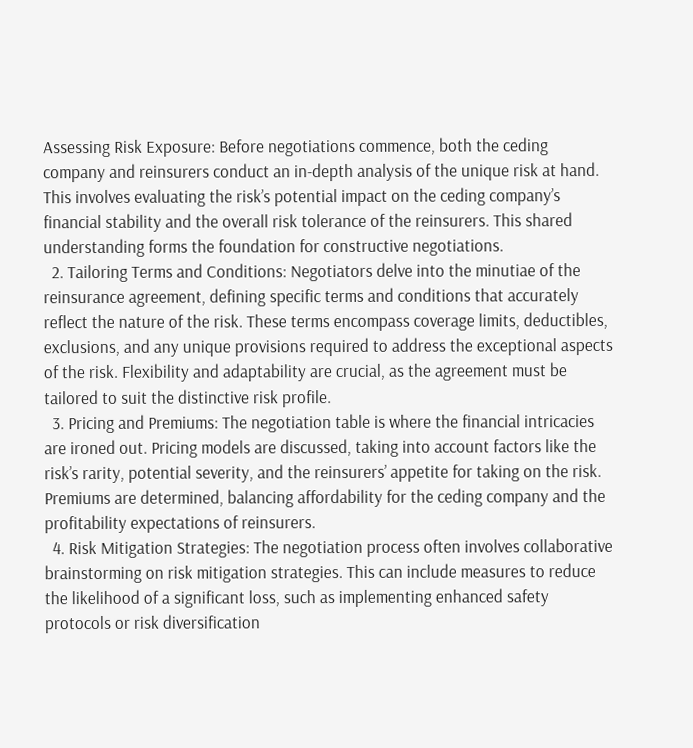Assessing Risk Exposure: Before negotiations commence, both the ceding company and reinsurers conduct an in-depth analysis of the unique risk at hand. This involves evaluating the risk’s potential impact on the ceding company’s financial stability and the overall risk tolerance of the reinsurers. This shared understanding forms the foundation for constructive negotiations.
  2. Tailoring Terms and Conditions: Negotiators delve into the minutiae of the reinsurance agreement, defining specific terms and conditions that accurately reflect the nature of the risk. These terms encompass coverage limits, deductibles, exclusions, and any unique provisions required to address the exceptional aspects of the risk. Flexibility and adaptability are crucial, as the agreement must be tailored to suit the distinctive risk profile.
  3. Pricing and Premiums: The negotiation table is where the financial intricacies are ironed out. Pricing models are discussed, taking into account factors like the risk’s rarity, potential severity, and the reinsurers’ appetite for taking on the risk. Premiums are determined, balancing affordability for the ceding company and the profitability expectations of reinsurers.
  4. Risk Mitigation Strategies: The negotiation process often involves collaborative brainstorming on risk mitigation strategies. This can include measures to reduce the likelihood of a significant loss, such as implementing enhanced safety protocols or risk diversification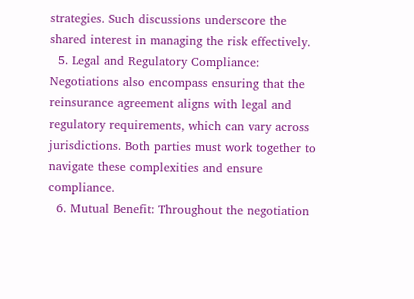strategies. Such discussions underscore the shared interest in managing the risk effectively.
  5. Legal and Regulatory Compliance: Negotiations also encompass ensuring that the reinsurance agreement aligns with legal and regulatory requirements, which can vary across jurisdictions. Both parties must work together to navigate these complexities and ensure compliance.
  6. Mutual Benefit: Throughout the negotiation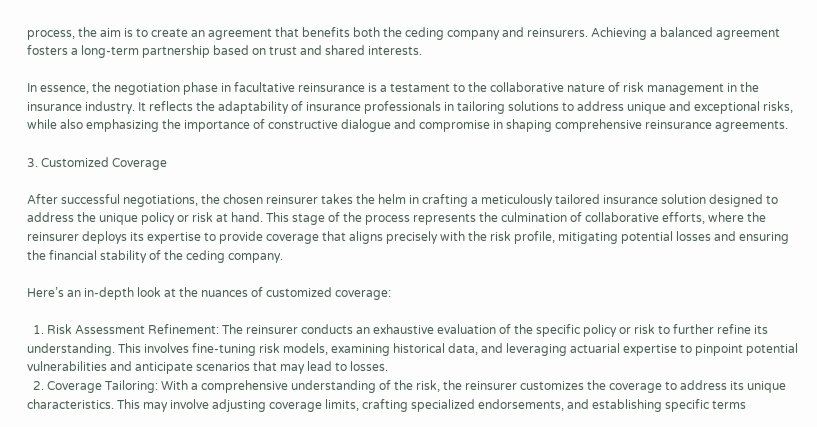process, the aim is to create an agreement that benefits both the ceding company and reinsurers. Achieving a balanced agreement fosters a long-term partnership based on trust and shared interests.

In essence, the negotiation phase in facultative reinsurance is a testament to the collaborative nature of risk management in the insurance industry. It reflects the adaptability of insurance professionals in tailoring solutions to address unique and exceptional risks, while also emphasizing the importance of constructive dialogue and compromise in shaping comprehensive reinsurance agreements.

3. Customized Coverage

After successful negotiations, the chosen reinsurer takes the helm in crafting a meticulously tailored insurance solution designed to address the unique policy or risk at hand. This stage of the process represents the culmination of collaborative efforts, where the reinsurer deploys its expertise to provide coverage that aligns precisely with the risk profile, mitigating potential losses and ensuring the financial stability of the ceding company.

Here’s an in-depth look at the nuances of customized coverage:

  1. Risk Assessment Refinement: The reinsurer conducts an exhaustive evaluation of the specific policy or risk to further refine its understanding. This involves fine-tuning risk models, examining historical data, and leveraging actuarial expertise to pinpoint potential vulnerabilities and anticipate scenarios that may lead to losses.
  2. Coverage Tailoring: With a comprehensive understanding of the risk, the reinsurer customizes the coverage to address its unique characteristics. This may involve adjusting coverage limits, crafting specialized endorsements, and establishing specific terms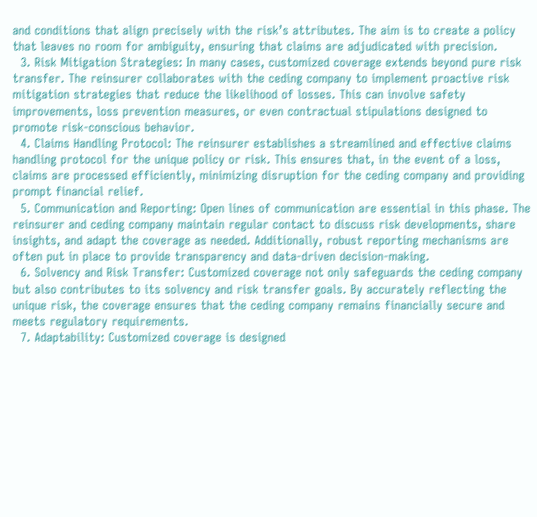and conditions that align precisely with the risk’s attributes. The aim is to create a policy that leaves no room for ambiguity, ensuring that claims are adjudicated with precision.
  3. Risk Mitigation Strategies: In many cases, customized coverage extends beyond pure risk transfer. The reinsurer collaborates with the ceding company to implement proactive risk mitigation strategies that reduce the likelihood of losses. This can involve safety improvements, loss prevention measures, or even contractual stipulations designed to promote risk-conscious behavior.
  4. Claims Handling Protocol: The reinsurer establishes a streamlined and effective claims handling protocol for the unique policy or risk. This ensures that, in the event of a loss, claims are processed efficiently, minimizing disruption for the ceding company and providing prompt financial relief.
  5. Communication and Reporting: Open lines of communication are essential in this phase. The reinsurer and ceding company maintain regular contact to discuss risk developments, share insights, and adapt the coverage as needed. Additionally, robust reporting mechanisms are often put in place to provide transparency and data-driven decision-making.
  6. Solvency and Risk Transfer: Customized coverage not only safeguards the ceding company but also contributes to its solvency and risk transfer goals. By accurately reflecting the unique risk, the coverage ensures that the ceding company remains financially secure and meets regulatory requirements.
  7. Adaptability: Customized coverage is designed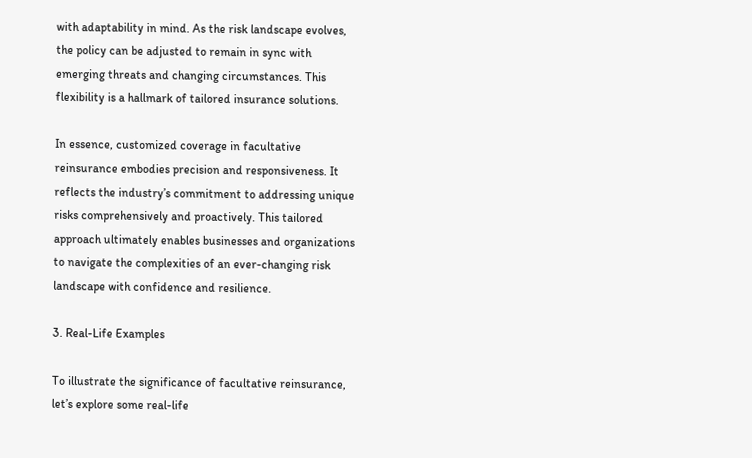with adaptability in mind. As the risk landscape evolves, the policy can be adjusted to remain in sync with emerging threats and changing circumstances. This flexibility is a hallmark of tailored insurance solutions.

In essence, customized coverage in facultative reinsurance embodies precision and responsiveness. It reflects the industry’s commitment to addressing unique risks comprehensively and proactively. This tailored approach ultimately enables businesses and organizations to navigate the complexities of an ever-changing risk landscape with confidence and resilience.

3. Real-Life Examples

To illustrate the significance of facultative reinsurance, let’s explore some real-life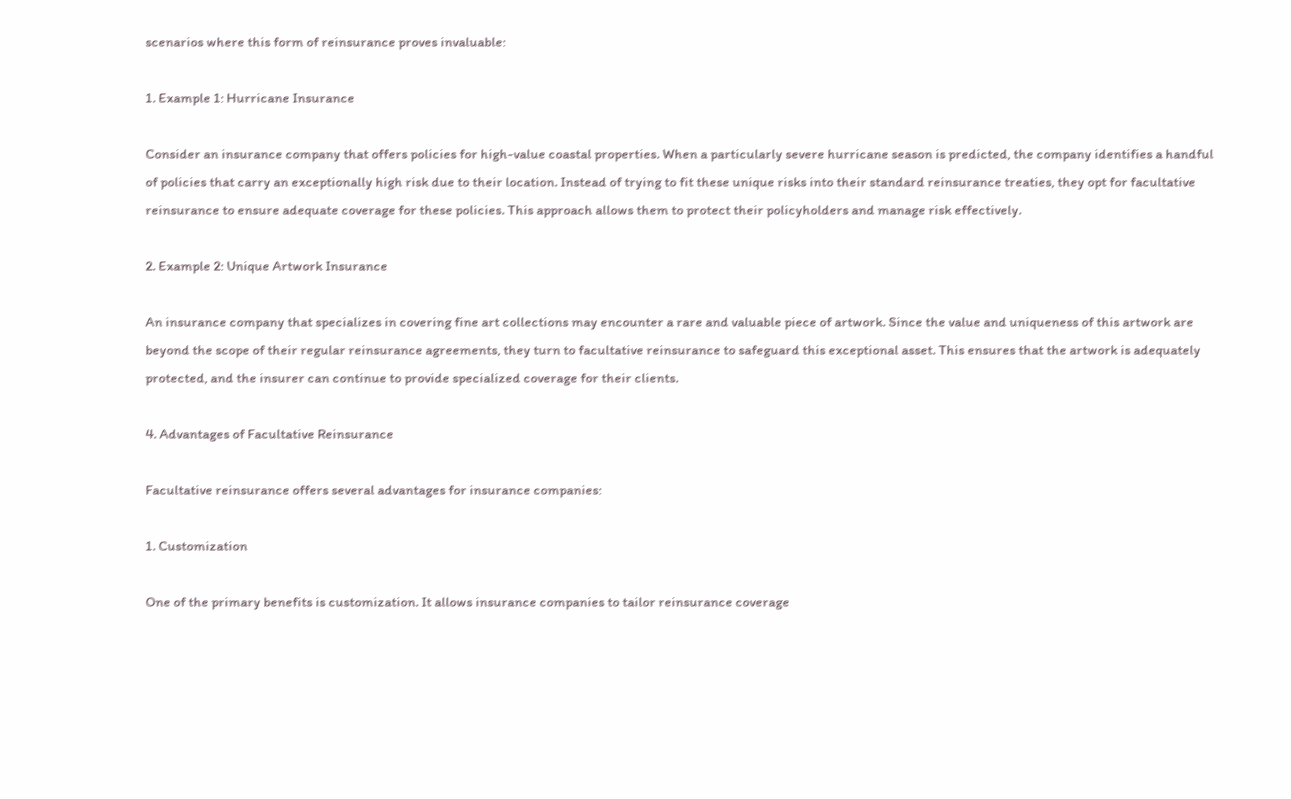scenarios where this form of reinsurance proves invaluable:

1. Example 1: Hurricane Insurance

Consider an insurance company that offers policies for high-value coastal properties. When a particularly severe hurricane season is predicted, the company identifies a handful of policies that carry an exceptionally high risk due to their location. Instead of trying to fit these unique risks into their standard reinsurance treaties, they opt for facultative reinsurance to ensure adequate coverage for these policies. This approach allows them to protect their policyholders and manage risk effectively.

2. Example 2: Unique Artwork Insurance

An insurance company that specializes in covering fine art collections may encounter a rare and valuable piece of artwork. Since the value and uniqueness of this artwork are beyond the scope of their regular reinsurance agreements, they turn to facultative reinsurance to safeguard this exceptional asset. This ensures that the artwork is adequately protected, and the insurer can continue to provide specialized coverage for their clients.

4. Advantages of Facultative Reinsurance

Facultative reinsurance offers several advantages for insurance companies:

1. Customization

One of the primary benefits is customization. It allows insurance companies to tailor reinsurance coverage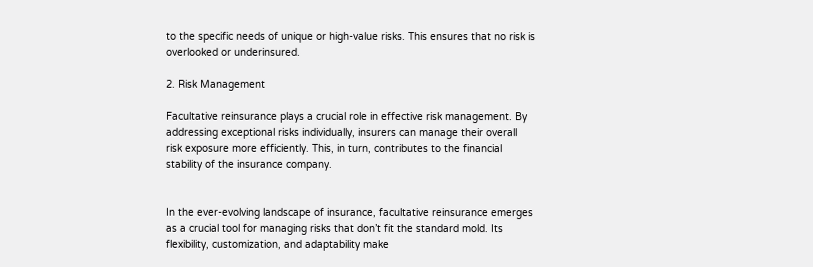to the specific needs of unique or high-value risks. This ensures that no risk is overlooked or underinsured.

2. Risk Management

Facultative reinsurance plays a crucial role in effective risk management. By addressing exceptional risks individually, insurers can manage their overall risk exposure more efficiently. This, in turn, contributes to the financial stability of the insurance company.


In the ever-evolving landscape of insurance, facultative reinsurance emerges as a crucial tool for managing risks that don’t fit the standard mold. Its flexibility, customization, and adaptability make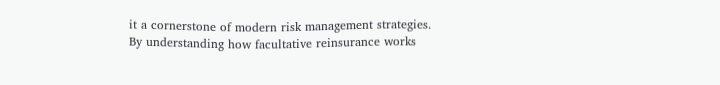it a cornerstone of modern risk management strategies. By understanding how facultative reinsurance works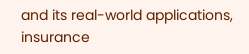and its real-world applications, insurance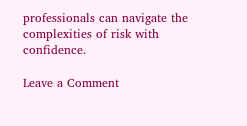professionals can navigate the complexities of risk with confidence.

Leave a Comment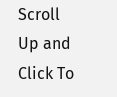Scroll Up and Click To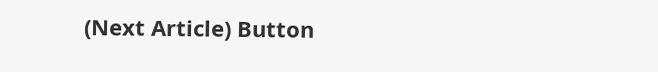(Next Article) Button